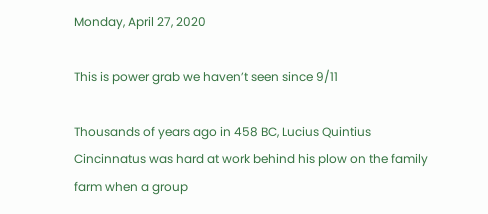Monday, April 27, 2020

This is power grab we haven’t seen since 9/11

Thousands of years ago in 458 BC, Lucius Quintius Cincinnatus was hard at work behind his plow on the family farm when a group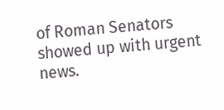of Roman Senators showed up with urgent news.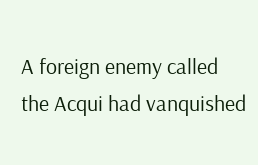A foreign enemy called the Acqui had vanquished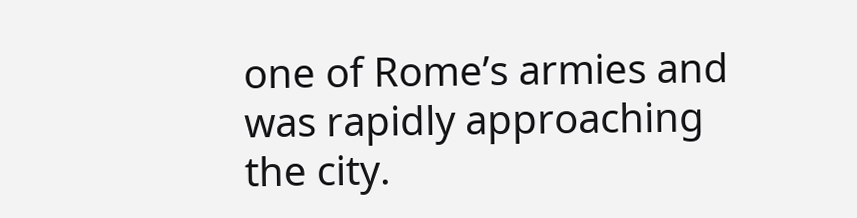one of Rome’s armies and was rapidly approaching the city.